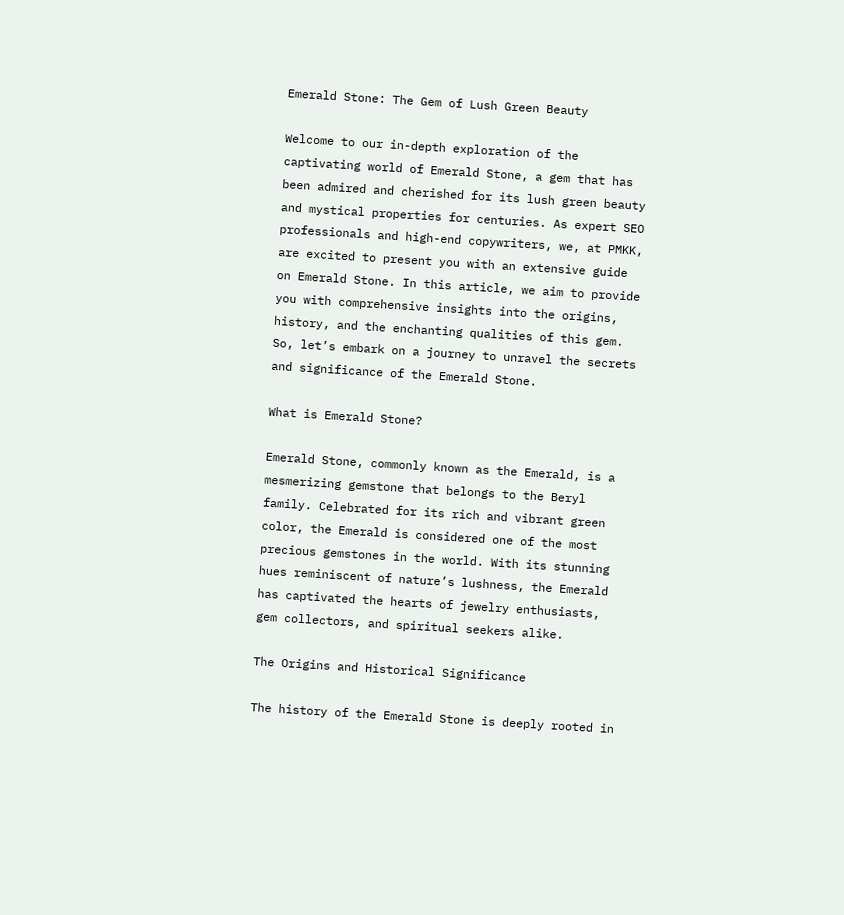Emerald Stone: The Gem of Lush Green Beauty

Welcome to our in-depth exploration of the captivating world of Emerald Stone, a gem that has been admired and cherished for its lush green beauty and mystical properties for centuries. As expert SEO professionals and high-end copywriters, we, at PMKK, are excited to present you with an extensive guide on Emerald Stone. In this article, we aim to provide you with comprehensive insights into the origins, history, and the enchanting qualities of this gem. So, let’s embark on a journey to unravel the secrets and significance of the Emerald Stone.

What is Emerald Stone?

Emerald Stone, commonly known as the Emerald, is a mesmerizing gemstone that belongs to the Beryl family. Celebrated for its rich and vibrant green color, the Emerald is considered one of the most precious gemstones in the world. With its stunning hues reminiscent of nature’s lushness, the Emerald has captivated the hearts of jewelry enthusiasts, gem collectors, and spiritual seekers alike.

The Origins and Historical Significance

The history of the Emerald Stone is deeply rooted in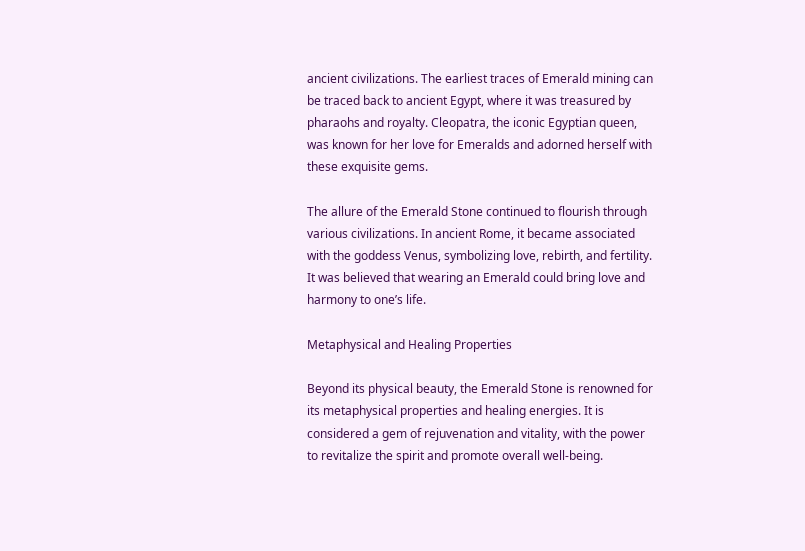ancient civilizations. The earliest traces of Emerald mining can be traced back to ancient Egypt, where it was treasured by pharaohs and royalty. Cleopatra, the iconic Egyptian queen, was known for her love for Emeralds and adorned herself with these exquisite gems.

The allure of the Emerald Stone continued to flourish through various civilizations. In ancient Rome, it became associated with the goddess Venus, symbolizing love, rebirth, and fertility. It was believed that wearing an Emerald could bring love and harmony to one’s life.

Metaphysical and Healing Properties

Beyond its physical beauty, the Emerald Stone is renowned for its metaphysical properties and healing energies. It is considered a gem of rejuvenation and vitality, with the power to revitalize the spirit and promote overall well-being.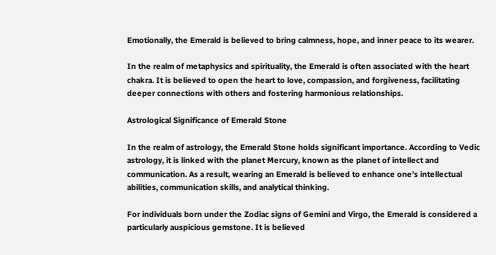Emotionally, the Emerald is believed to bring calmness, hope, and inner peace to its wearer.

In the realm of metaphysics and spirituality, the Emerald is often associated with the heart chakra. It is believed to open the heart to love, compassion, and forgiveness, facilitating deeper connections with others and fostering harmonious relationships.

Astrological Significance of Emerald Stone

In the realm of astrology, the Emerald Stone holds significant importance. According to Vedic astrology, it is linked with the planet Mercury, known as the planet of intellect and communication. As a result, wearing an Emerald is believed to enhance one’s intellectual abilities, communication skills, and analytical thinking.

For individuals born under the Zodiac signs of Gemini and Virgo, the Emerald is considered a particularly auspicious gemstone. It is believed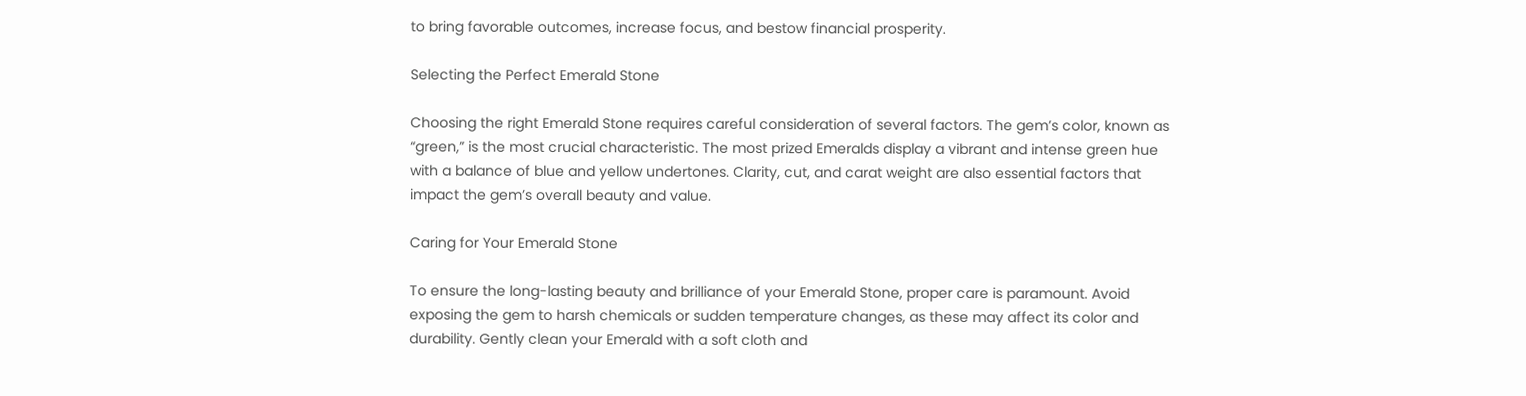to bring favorable outcomes, increase focus, and bestow financial prosperity.

Selecting the Perfect Emerald Stone

Choosing the right Emerald Stone requires careful consideration of several factors. The gem’s color, known as “green,” is the most crucial characteristic. The most prized Emeralds display a vibrant and intense green hue with a balance of blue and yellow undertones. Clarity, cut, and carat weight are also essential factors that impact the gem’s overall beauty and value.

Caring for Your Emerald Stone

To ensure the long-lasting beauty and brilliance of your Emerald Stone, proper care is paramount. Avoid exposing the gem to harsh chemicals or sudden temperature changes, as these may affect its color and durability. Gently clean your Emerald with a soft cloth and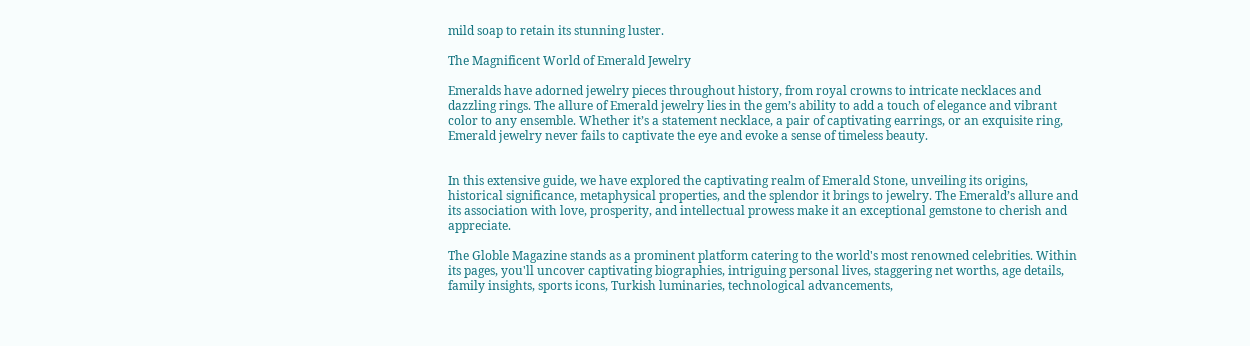mild soap to retain its stunning luster.

The Magnificent World of Emerald Jewelry

Emeralds have adorned jewelry pieces throughout history, from royal crowns to intricate necklaces and dazzling rings. The allure of Emerald jewelry lies in the gem’s ability to add a touch of elegance and vibrant color to any ensemble. Whether it’s a statement necklace, a pair of captivating earrings, or an exquisite ring, Emerald jewelry never fails to captivate the eye and evoke a sense of timeless beauty.


In this extensive guide, we have explored the captivating realm of Emerald Stone, unveiling its origins, historical significance, metaphysical properties, and the splendor it brings to jewelry. The Emerald’s allure and its association with love, prosperity, and intellectual prowess make it an exceptional gemstone to cherish and appreciate.

The Globle Magazine stands as a prominent platform catering to the world's most renowned celebrities. Within its pages, you'll uncover captivating biographies, intriguing personal lives, staggering net worths, age details, family insights, sports icons, Turkish luminaries, technological advancements,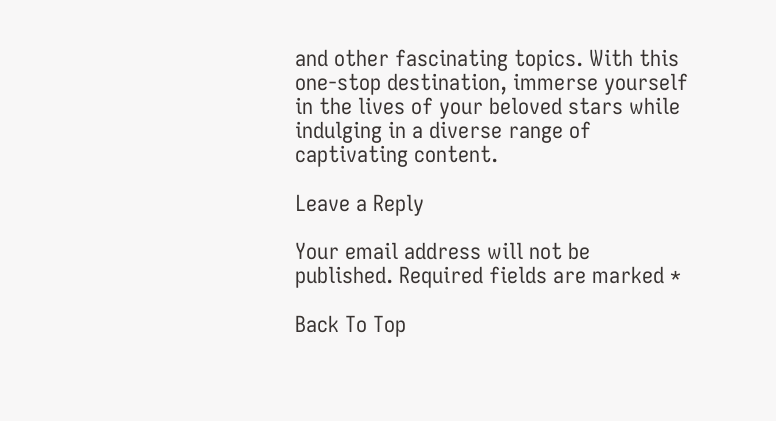and other fascinating topics. With this one-stop destination, immerse yourself in the lives of your beloved stars while indulging in a diverse range of captivating content.

Leave a Reply

Your email address will not be published. Required fields are marked *

Back To Top